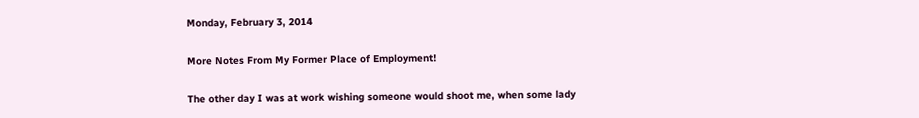Monday, February 3, 2014

More Notes From My Former Place of Employment!

The other day I was at work wishing someone would shoot me, when some lady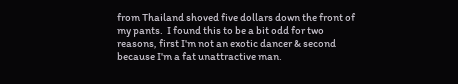from Thailand shoved five dollars down the front of my pants.  I found this to be a bit odd for two reasons, first I'm not an exotic dancer & second because I'm a fat unattractive man.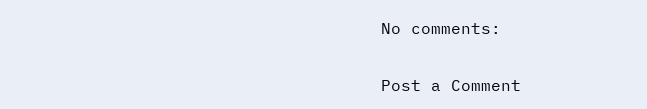No comments:

Post a Comment